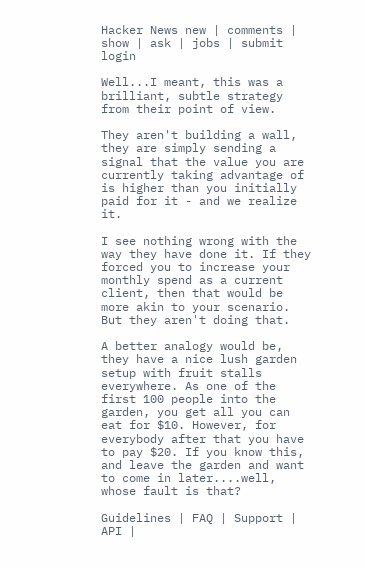Hacker News new | comments | show | ask | jobs | submit login

Well...I meant, this was a brilliant, subtle strategy from their point of view.

They aren't building a wall, they are simply sending a signal that the value you are currently taking advantage of is higher than you initially paid for it - and we realize it.

I see nothing wrong with the way they have done it. If they forced you to increase your monthly spend as a current client, then that would be more akin to your scenario. But they aren't doing that.

A better analogy would be, they have a nice lush garden setup with fruit stalls everywhere. As one of the first 100 people into the garden, you get all you can eat for $10. However, for everybody after that you have to pay $20. If you know this, and leave the garden and want to come in later....well, whose fault is that?

Guidelines | FAQ | Support | API |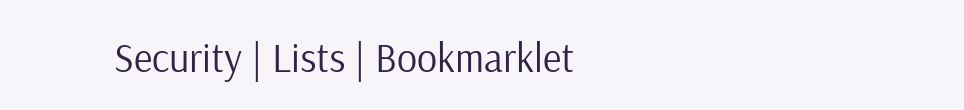Security | Lists | Bookmarklet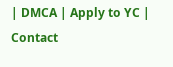| DMCA | Apply to YC | Contact